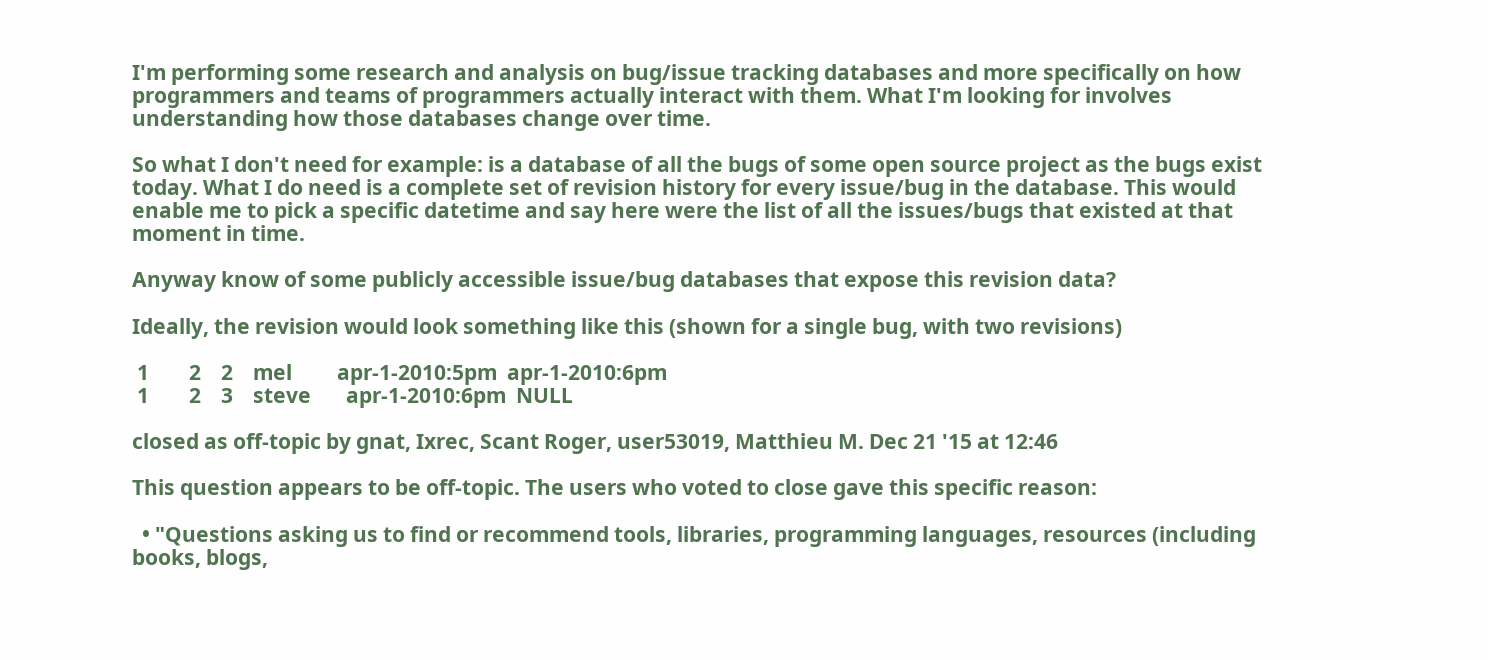I'm performing some research and analysis on bug/issue tracking databases and more specifically on how programmers and teams of programmers actually interact with them. What I'm looking for involves understanding how those databases change over time.

So what I don't need for example: is a database of all the bugs of some open source project as the bugs exist today. What I do need is a complete set of revision history for every issue/bug in the database. This would enable me to pick a specific datetime and say here were the list of all the issues/bugs that existed at that moment in time.

Anyway know of some publicly accessible issue/bug databases that expose this revision data?

Ideally, the revision would look something like this (shown for a single bug, with two revisions)

 1        2    2    mel         apr-1-2010:5pm  apr-1-2010:6pm
 1        2    3    steve       apr-1-2010:6pm  NULL

closed as off-topic by gnat, Ixrec, Scant Roger, user53019, Matthieu M. Dec 21 '15 at 12:46

This question appears to be off-topic. The users who voted to close gave this specific reason:

  • "Questions asking us to find or recommend tools, libraries, programming languages, resources (including books, blogs,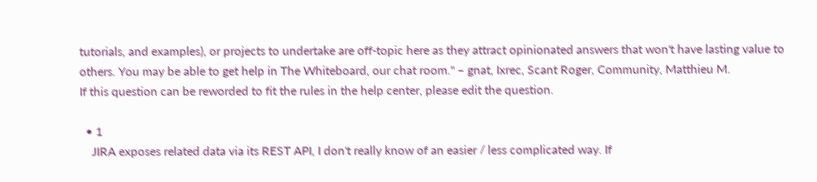tutorials, and examples), or projects to undertake are off-topic here as they attract opinionated answers that won't have lasting value to others. You may be able to get help in The Whiteboard, our chat room." – gnat, Ixrec, Scant Roger, Community, Matthieu M.
If this question can be reworded to fit the rules in the help center, please edit the question.

  • 1
    JIRA exposes related data via its REST API, I don't really know of an easier / less complicated way. If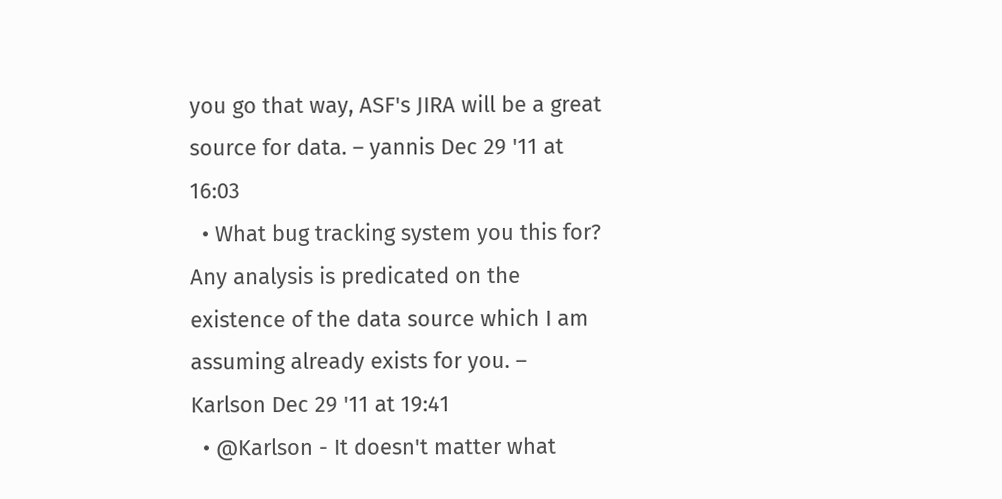you go that way, ASF's JIRA will be a great source for data. – yannis Dec 29 '11 at 16:03
  • What bug tracking system you this for? Any analysis is predicated on the existence of the data source which I am assuming already exists for you. – Karlson Dec 29 '11 at 19:41
  • @Karlson - It doesn't matter what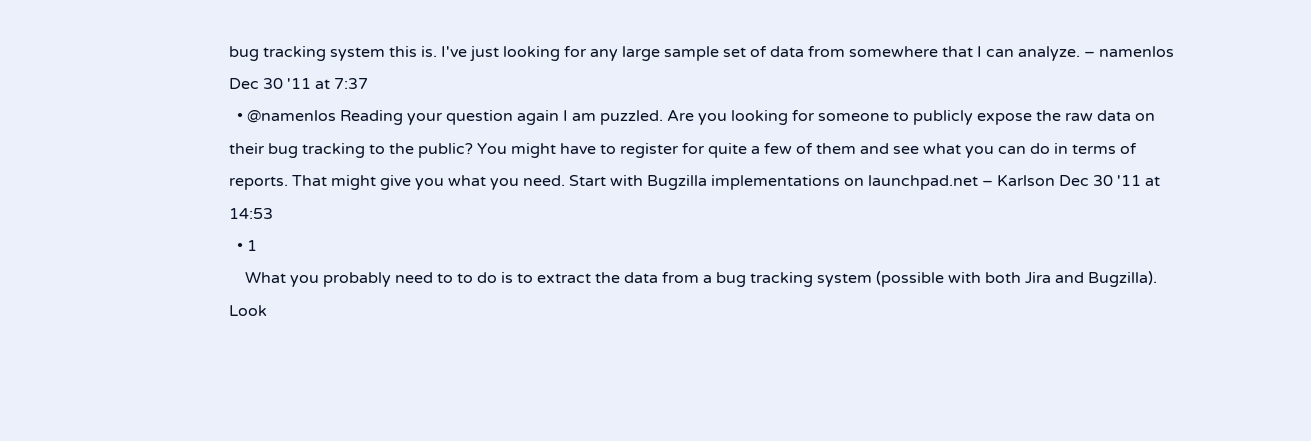bug tracking system this is. I've just looking for any large sample set of data from somewhere that I can analyze. – namenlos Dec 30 '11 at 7:37
  • @namenlos Reading your question again I am puzzled. Are you looking for someone to publicly expose the raw data on their bug tracking to the public? You might have to register for quite a few of them and see what you can do in terms of reports. That might give you what you need. Start with Bugzilla implementations on launchpad.net – Karlson Dec 30 '11 at 14:53
  • 1
    What you probably need to to do is to extract the data from a bug tracking system (possible with both Jira and Bugzilla). Look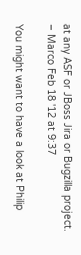at any ASF or JBoss Jira or Bugzilla project. – Marco Feb 18 '12 at 9:37

You might want to have a look at Philip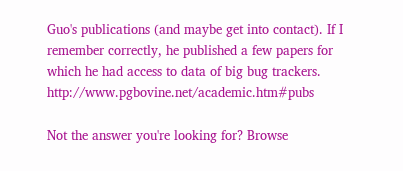Guo's publications (and maybe get into contact). If I remember correctly, he published a few papers for which he had access to data of big bug trackers. http://www.pgbovine.net/academic.htm#pubs

Not the answer you're looking for? Browse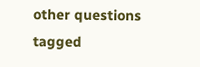other questions tagged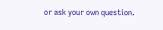or ask your own question.